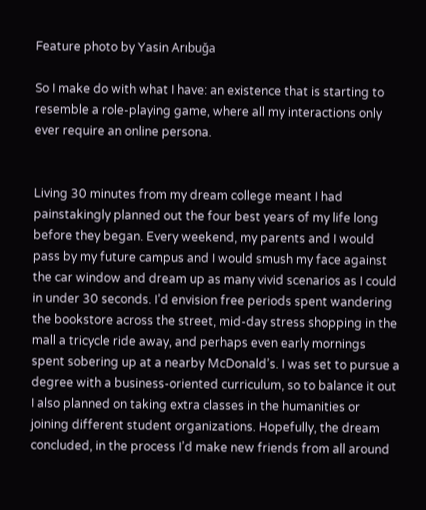Feature photo by Yasin Arıbuğa

So I make do with what I have: an existence that is starting to resemble a role-playing game, where all my interactions only ever require an online persona.


Living 30 minutes from my dream college meant I had painstakingly planned out the four best years of my life long before they began. Every weekend, my parents and I would pass by my future campus and I would smush my face against the car window and dream up as many vivid scenarios as I could in under 30 seconds. I’d envision free periods spent wandering the bookstore across the street, mid-day stress shopping in the mall a tricycle ride away, and perhaps even early mornings spent sobering up at a nearby McDonald’s. I was set to pursue a degree with a business-oriented curriculum, so to balance it out I also planned on taking extra classes in the humanities or joining different student organizations. Hopefully, the dream concluded, in the process I’d make new friends from all around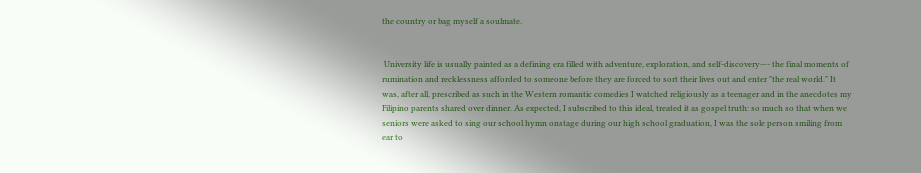the country or bag myself a soulmate.


 University life is usually painted as a defining era filled with adventure, exploration, and self-discovery—- the final moments of rumination and recklessness afforded to someone before they are forced to sort their lives out and enter "the real world." It was, after all, prescribed as such in the Western romantic comedies I watched religiously as a teenager and in the anecdotes my Filipino parents shared over dinner. As expected, I subscribed to this ideal, treated it as gospel truth: so much so that when we seniors were asked to sing our school hymn onstage during our high school graduation, I was the sole person smiling from ear to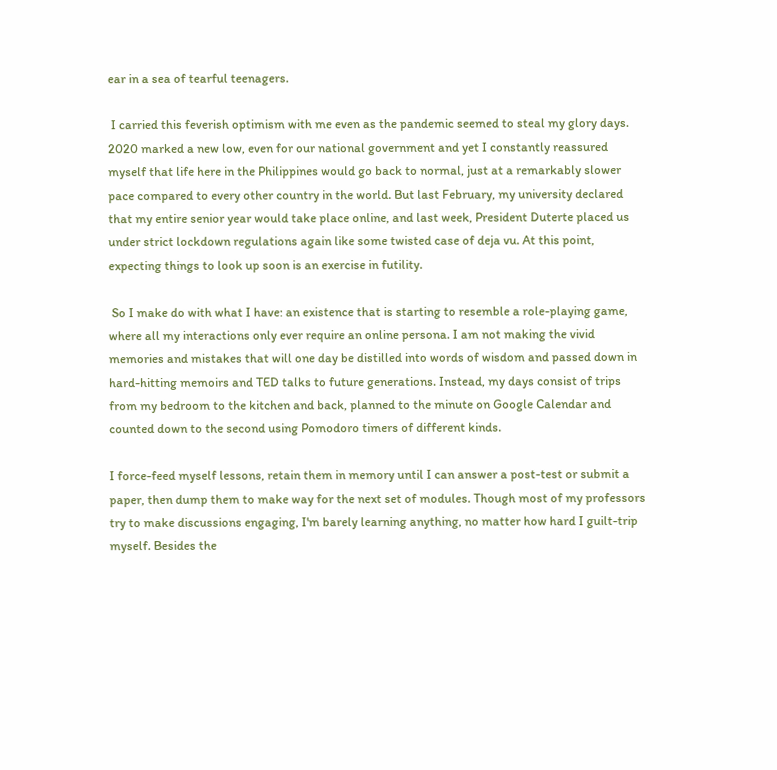ear in a sea of tearful teenagers.

 I carried this feverish optimism with me even as the pandemic seemed to steal my glory days. 2020 marked a new low, even for our national government and yet I constantly reassured myself that life here in the Philippines would go back to normal, just at a remarkably slower pace compared to every other country in the world. But last February, my university declared that my entire senior year would take place online, and last week, President Duterte placed us under strict lockdown regulations again like some twisted case of deja vu. At this point, expecting things to look up soon is an exercise in futility.

 So I make do with what I have: an existence that is starting to resemble a role-playing game, where all my interactions only ever require an online persona. I am not making the vivid memories and mistakes that will one day be distilled into words of wisdom and passed down in hard-hitting memoirs and TED talks to future generations. Instead, my days consist of trips from my bedroom to the kitchen and back, planned to the minute on Google Calendar and counted down to the second using Pomodoro timers of different kinds.

I force-feed myself lessons, retain them in memory until I can answer a post-test or submit a paper, then dump them to make way for the next set of modules. Though most of my professors try to make discussions engaging, I'm barely learning anything, no matter how hard I guilt-trip myself. Besides the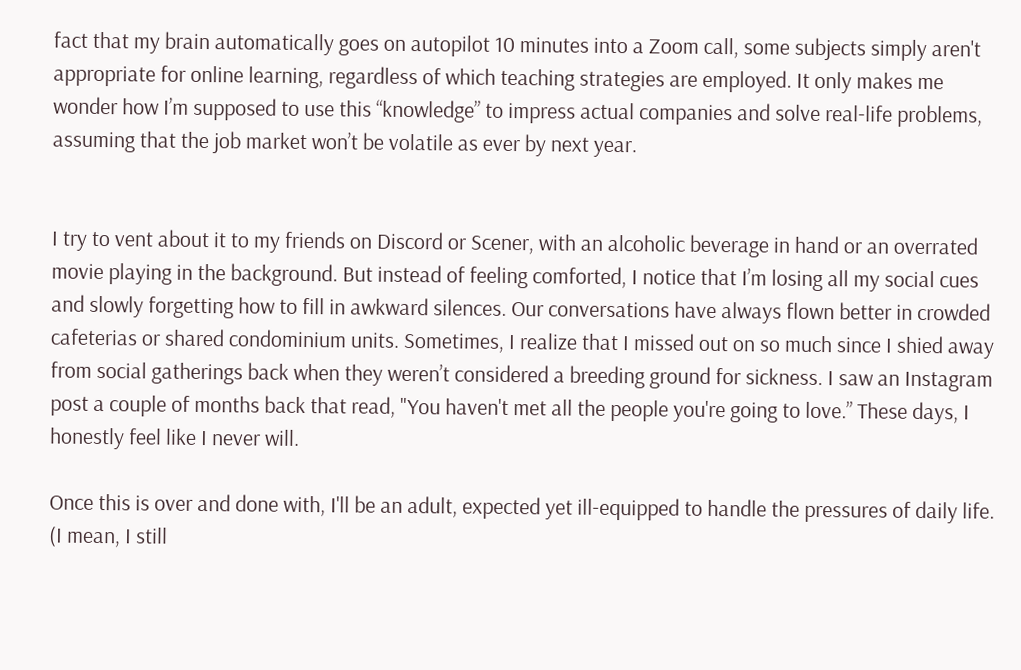fact that my brain automatically goes on autopilot 10 minutes into a Zoom call, some subjects simply aren't appropriate for online learning, regardless of which teaching strategies are employed. It only makes me wonder how I’m supposed to use this “knowledge” to impress actual companies and solve real-life problems, assuming that the job market won’t be volatile as ever by next year.


I try to vent about it to my friends on Discord or Scener, with an alcoholic beverage in hand or an overrated movie playing in the background. But instead of feeling comforted, I notice that I’m losing all my social cues and slowly forgetting how to fill in awkward silences. Our conversations have always flown better in crowded cafeterias or shared condominium units. Sometimes, I realize that I missed out on so much since I shied away from social gatherings back when they weren’t considered a breeding ground for sickness. I saw an Instagram post a couple of months back that read, "You haven't met all the people you're going to love.” These days, I honestly feel like I never will.

Once this is over and done with, I'll be an adult, expected yet ill-equipped to handle the pressures of daily life. (I mean, I still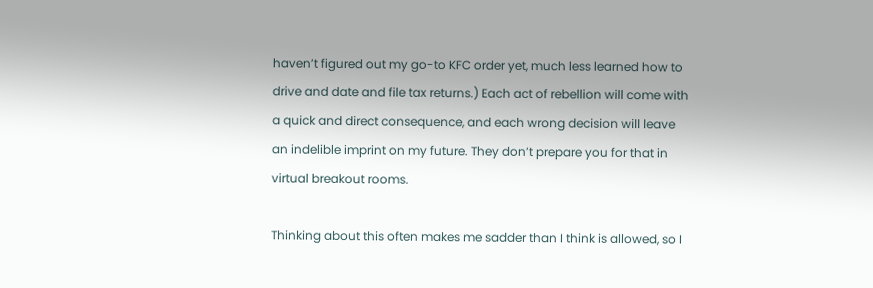haven’t figured out my go-to KFC order yet, much less learned how to drive and date and file tax returns.) Each act of rebellion will come with a quick and direct consequence, and each wrong decision will leave an indelible imprint on my future. They don’t prepare you for that in virtual breakout rooms.

Thinking about this often makes me sadder than I think is allowed, so I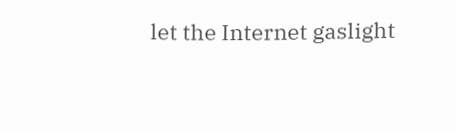let the Internet gaslight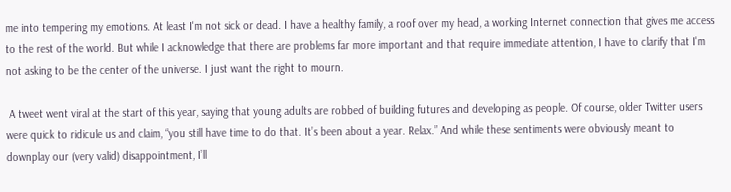me into tempering my emotions. At least I'm not sick or dead. I have a healthy family, a roof over my head, a working Internet connection that gives me access to the rest of the world. But while I acknowledge that there are problems far more important and that require immediate attention, I have to clarify that I'm not asking to be the center of the universe. I just want the right to mourn.

 A tweet went viral at the start of this year, saying that young adults are robbed of building futures and developing as people. Of course, older Twitter users were quick to ridicule us and claim, “you still have time to do that. It’s been about a year. Relax.” And while these sentiments were obviously meant to downplay our (very valid) disappointment, I’ll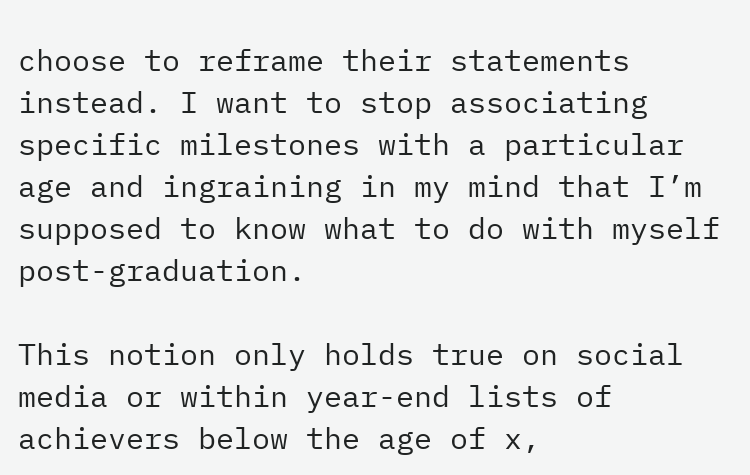choose to reframe their statements instead. I want to stop associating specific milestones with a particular age and ingraining in my mind that I’m supposed to know what to do with myself post-graduation.

This notion only holds true on social media or within year-end lists of achievers below the age of x,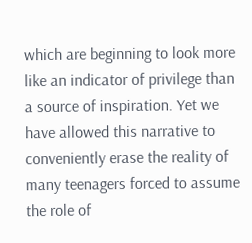which are beginning to look more like an indicator of privilege than a source of inspiration. Yet we have allowed this narrative to conveniently erase the reality of many teenagers forced to assume the role of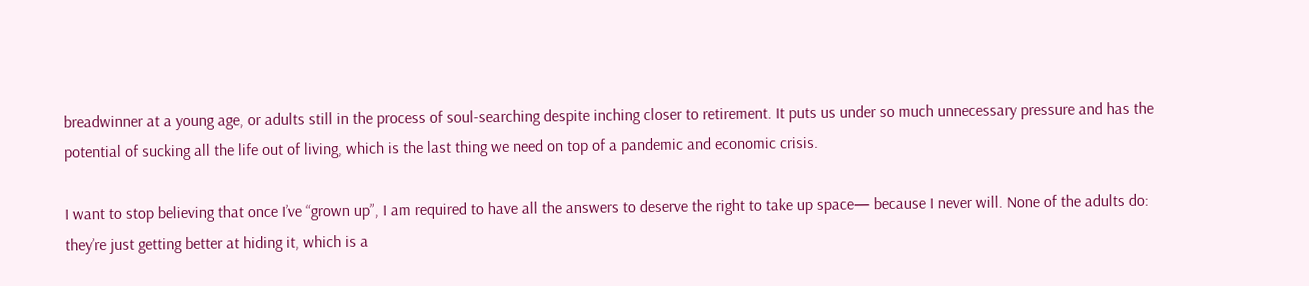breadwinner at a young age, or adults still in the process of soul-searching despite inching closer to retirement. It puts us under so much unnecessary pressure and has the potential of sucking all the life out of living, which is the last thing we need on top of a pandemic and economic crisis.

I want to stop believing that once I’ve “grown up”, I am required to have all the answers to deserve the right to take up space— because I never will. None of the adults do: they’re just getting better at hiding it, which is a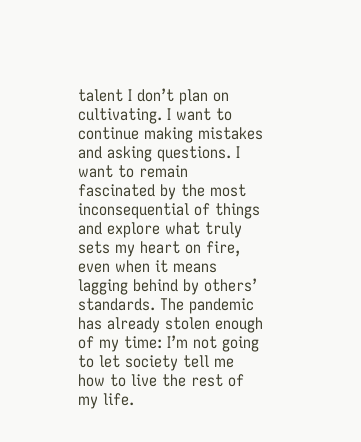talent I don’t plan on cultivating. I want to continue making mistakes and asking questions. I want to remain fascinated by the most inconsequential of things and explore what truly sets my heart on fire, even when it means lagging behind by others’ standards. The pandemic has already stolen enough of my time: I’m not going to let society tell me how to live the rest of my life.